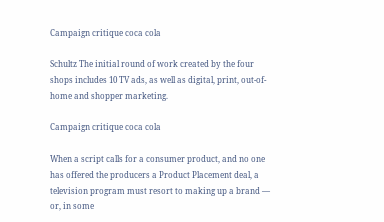Campaign critique coca cola

Schultz The initial round of work created by the four shops includes 10 TV ads, as well as digital, print, out-of-home and shopper marketing.

Campaign critique coca cola

When a script calls for a consumer product, and no one has offered the producers a Product Placement deal, a television program must resort to making up a brand — or, in some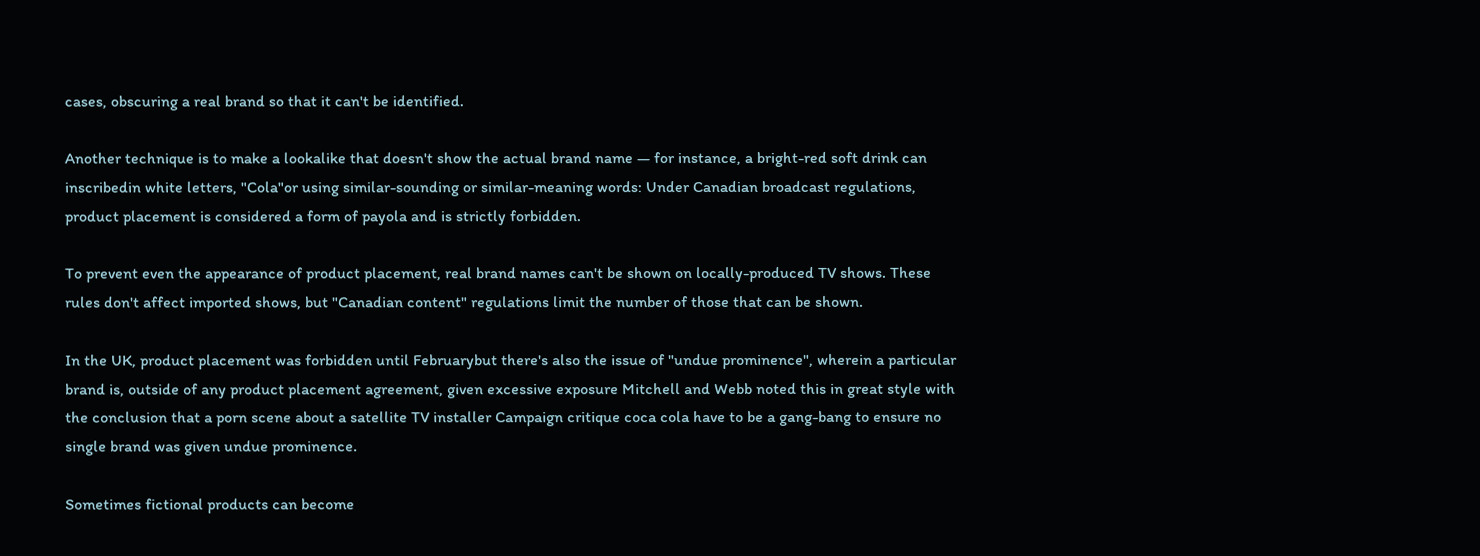cases, obscuring a real brand so that it can't be identified.

Another technique is to make a lookalike that doesn't show the actual brand name — for instance, a bright-red soft drink can inscribedin white letters, "Cola"or using similar-sounding or similar-meaning words: Under Canadian broadcast regulations, product placement is considered a form of payola and is strictly forbidden.

To prevent even the appearance of product placement, real brand names can't be shown on locally-produced TV shows. These rules don't affect imported shows, but "Canadian content" regulations limit the number of those that can be shown.

In the UK, product placement was forbidden until Februarybut there's also the issue of "undue prominence", wherein a particular brand is, outside of any product placement agreement, given excessive exposure Mitchell and Webb noted this in great style with the conclusion that a porn scene about a satellite TV installer Campaign critique coca cola have to be a gang-bang to ensure no single brand was given undue prominence.

Sometimes fictional products can become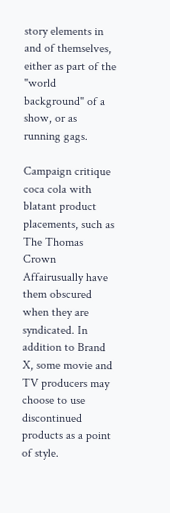story elements in and of themselves, either as part of the "world background" of a show, or as running gags.

Campaign critique coca cola with blatant product placements, such as The Thomas Crown Affairusually have them obscured when they are syndicated. In addition to Brand X, some movie and TV producers may choose to use discontinued products as a point of style.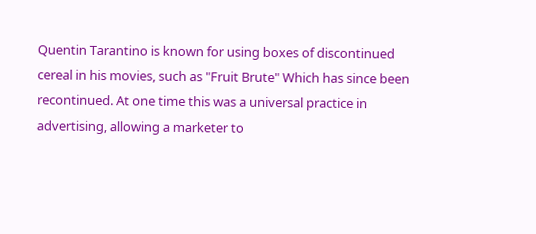Quentin Tarantino is known for using boxes of discontinued cereal in his movies, such as "Fruit Brute" Which has since been recontinued. At one time this was a universal practice in advertising, allowing a marketer to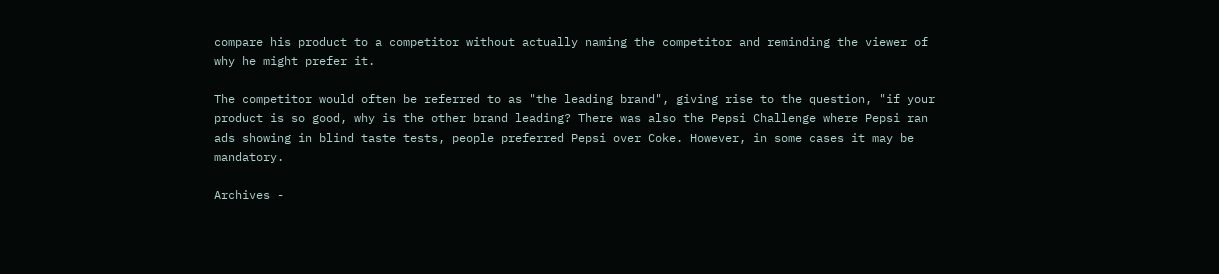compare his product to a competitor without actually naming the competitor and reminding the viewer of why he might prefer it.

The competitor would often be referred to as "the leading brand", giving rise to the question, "if your product is so good, why is the other brand leading? There was also the Pepsi Challenge where Pepsi ran ads showing in blind taste tests, people preferred Pepsi over Coke. However, in some cases it may be mandatory.

Archives -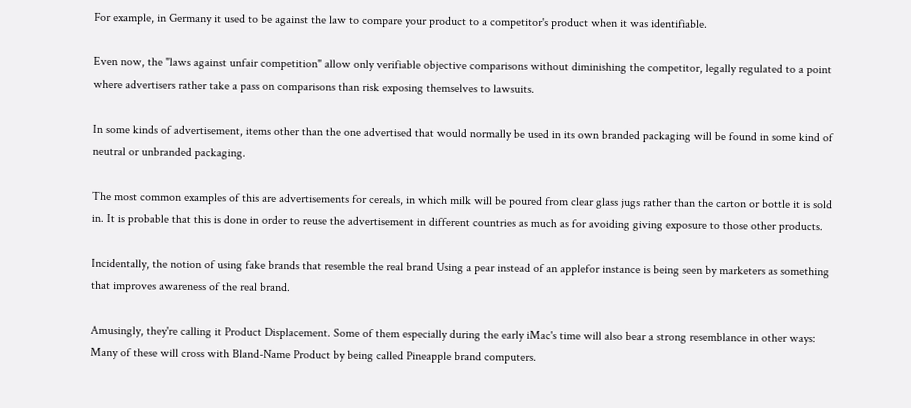For example, in Germany it used to be against the law to compare your product to a competitor's product when it was identifiable.

Even now, the "laws against unfair competition" allow only verifiable objective comparisons without diminishing the competitor, legally regulated to a point where advertisers rather take a pass on comparisons than risk exposing themselves to lawsuits.

In some kinds of advertisement, items other than the one advertised that would normally be used in its own branded packaging will be found in some kind of neutral or unbranded packaging.

The most common examples of this are advertisements for cereals, in which milk will be poured from clear glass jugs rather than the carton or bottle it is sold in. It is probable that this is done in order to reuse the advertisement in different countries as much as for avoiding giving exposure to those other products.

Incidentally, the notion of using fake brands that resemble the real brand Using a pear instead of an applefor instance is being seen by marketers as something that improves awareness of the real brand.

Amusingly, they're calling it Product Displacement. Some of them especially during the early iMac's time will also bear a strong resemblance in other ways: Many of these will cross with Bland-Name Product by being called Pineapple brand computers.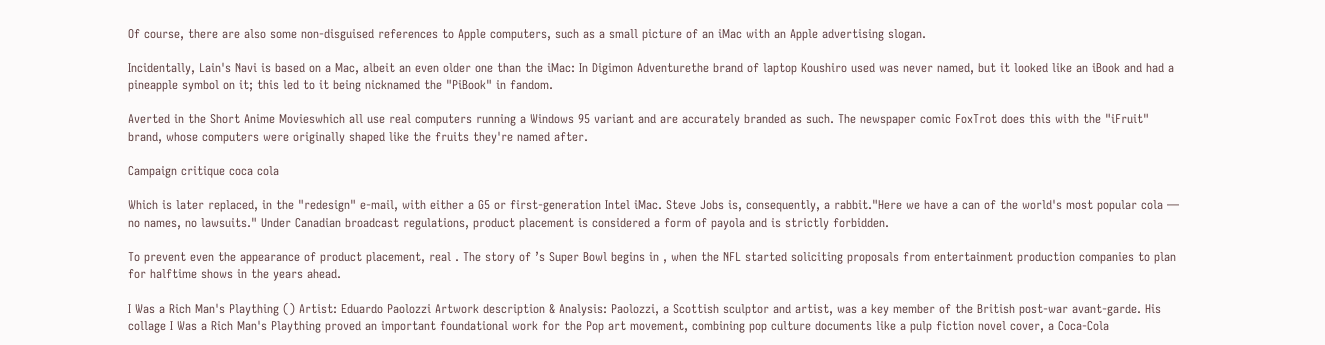Of course, there are also some non-disguised references to Apple computers, such as a small picture of an iMac with an Apple advertising slogan.

Incidentally, Lain's Navi is based on a Mac, albeit an even older one than the iMac: In Digimon Adventurethe brand of laptop Koushiro used was never named, but it looked like an iBook and had a pineapple symbol on it; this led to it being nicknamed the "PiBook" in fandom.

Averted in the Short Anime Movieswhich all use real computers running a Windows 95 variant and are accurately branded as such. The newspaper comic FoxTrot does this with the "iFruit" brand, whose computers were originally shaped like the fruits they're named after.

Campaign critique coca cola

Which is later replaced, in the "redesign" e-mail, with either a G5 or first-generation Intel iMac. Steve Jobs is, consequently, a rabbit."Here we have a can of the world's most popular cola — no names, no lawsuits." Under Canadian broadcast regulations, product placement is considered a form of payola and is strictly forbidden.

To prevent even the appearance of product placement, real . The story of ’s Super Bowl begins in , when the NFL started soliciting proposals from entertainment production companies to plan for halftime shows in the years ahead.

I Was a Rich Man's Plaything () Artist: Eduardo Paolozzi Artwork description & Analysis: Paolozzi, a Scottish sculptor and artist, was a key member of the British post-war avant-garde. His collage I Was a Rich Man's Plaything proved an important foundational work for the Pop art movement, combining pop culture documents like a pulp fiction novel cover, a Coca-Cola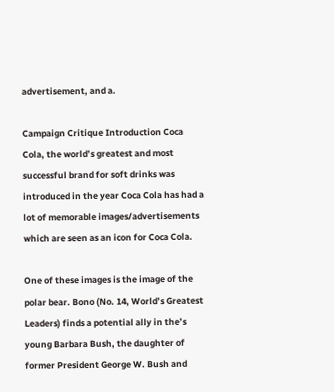advertisement, and a.

Campaign Critique Introduction Coca Cola, the world’s greatest and most successful brand for soft drinks was introduced in the year Coca Cola has had a lot of memorable images/advertisements which are seen as an icon for Coca Cola.

One of these images is the image of the polar bear. Bono (No. 14, World’s Greatest Leaders) finds a potential ally in the’s young Barbara Bush, the daughter of former President George W. Bush and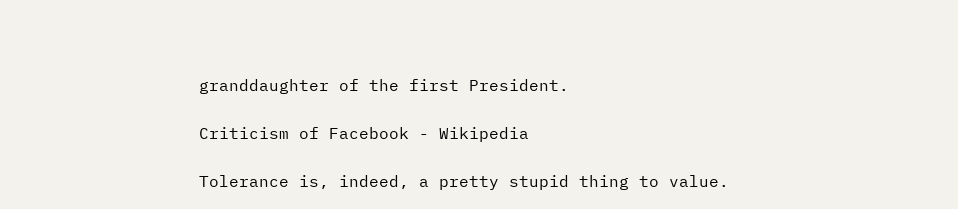granddaughter of the first President.

Criticism of Facebook - Wikipedia

Tolerance is, indeed, a pretty stupid thing to value.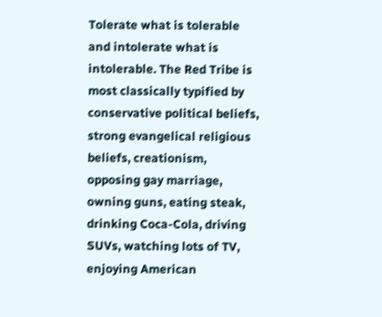Tolerate what is tolerable and intolerate what is intolerable. The Red Tribe is most classically typified by conservative political beliefs, strong evangelical religious beliefs, creationism, opposing gay marriage, owning guns, eating steak, drinking Coca-Cola, driving SUVs, watching lots of TV, enjoying American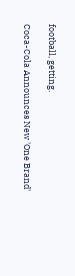football, getting.

Coca-Cola Announces New 'One Brand'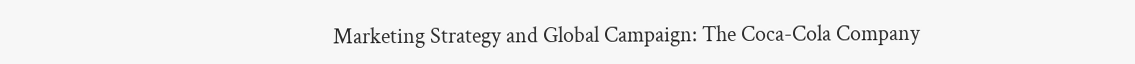Marketing Strategy and Global Campaign: The Coca-Cola Company